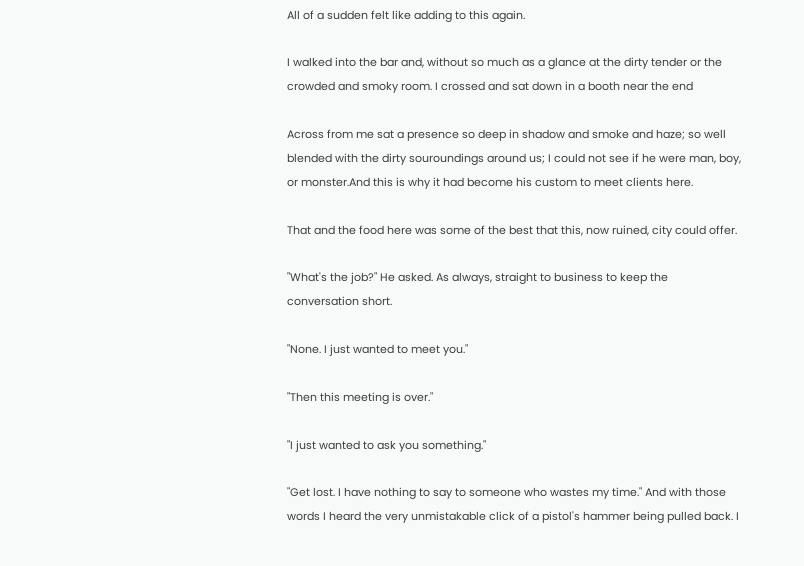All of a sudden felt like adding to this again.

I walked into the bar and, without so much as a glance at the dirty tender or the crowded and smoky room. I crossed and sat down in a booth near the end

Across from me sat a presence so deep in shadow and smoke and haze; so well blended with the dirty souroundings around us; I could not see if he were man, boy, or monster.And this is why it had become his custom to meet clients here.

That and the food here was some of the best that this, now ruined, city could offer.

"What's the job?" He asked. As always, straight to business to keep the conversation short.

"None. I just wanted to meet you."

"Then this meeting is over."

"I just wanted to ask you something."

"Get lost. I have nothing to say to someone who wastes my time." And with those words I heard the very unmistakable click of a pistol's hammer being pulled back. I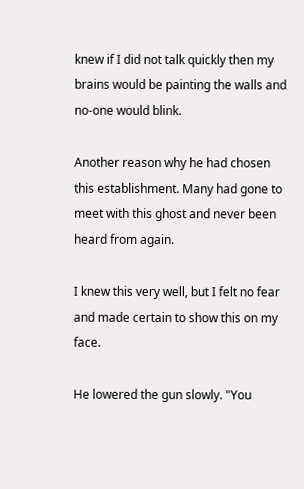knew if I did not talk quickly then my brains would be painting the walls and no-one would blink.

Another reason why he had chosen this establishment. Many had gone to meet with this ghost and never been heard from again.

I knew this very well, but I felt no fear and made certain to show this on my face.

He lowered the gun slowly. "You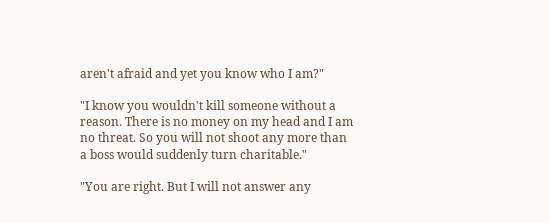aren't afraid and yet you know who I am?"

"I know you wouldn't kill someone without a reason. There is no money on my head and I am no threat. So you will not shoot any more than a boss would suddenly turn charitable."

"You are right. But I will not answer any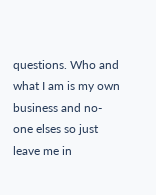questions. Who and what I am is my own business and no-one elses so just leave me in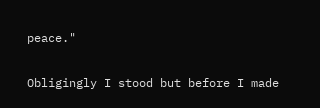peace."

Obligingly I stood but before I made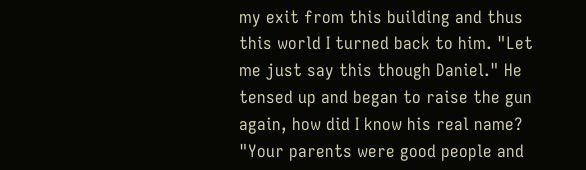my exit from this building and thus this world I turned back to him. "Let me just say this though Daniel." He tensed up and began to raise the gun again, how did I know his real name? "Your parents were good people and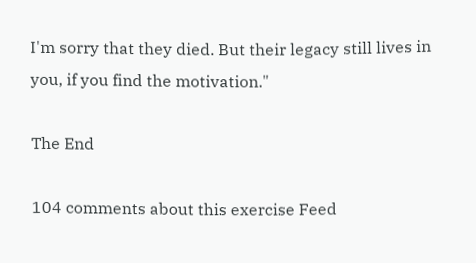I'm sorry that they died. But their legacy still lives in you, if you find the motivation."

The End

104 comments about this exercise Feed